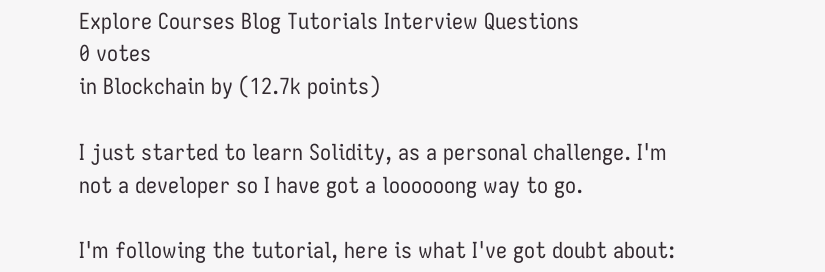Explore Courses Blog Tutorials Interview Questions
0 votes
in Blockchain by (12.7k points)

I just started to learn Solidity, as a personal challenge. I'm not a developer so I have got a loooooong way to go.

I'm following the tutorial, here is what I've got doubt about: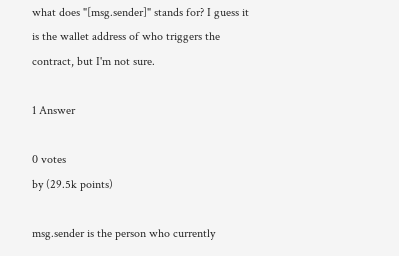what does "[msg.sender]" stands for? I guess it is the wallet address of who triggers the contract, but I'm not sure.

1 Answer

0 votes
by (29.5k points)

msg.sender is the person who currently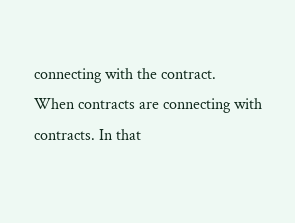connecting with the contract.
When contracts are connecting with contracts. In that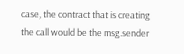case, the contract that is creating the call would be the msg.sender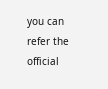you can refer the official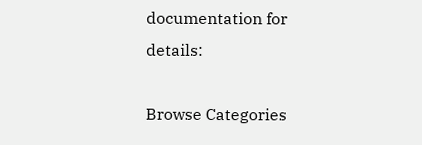documentation for details:

Browse Categories